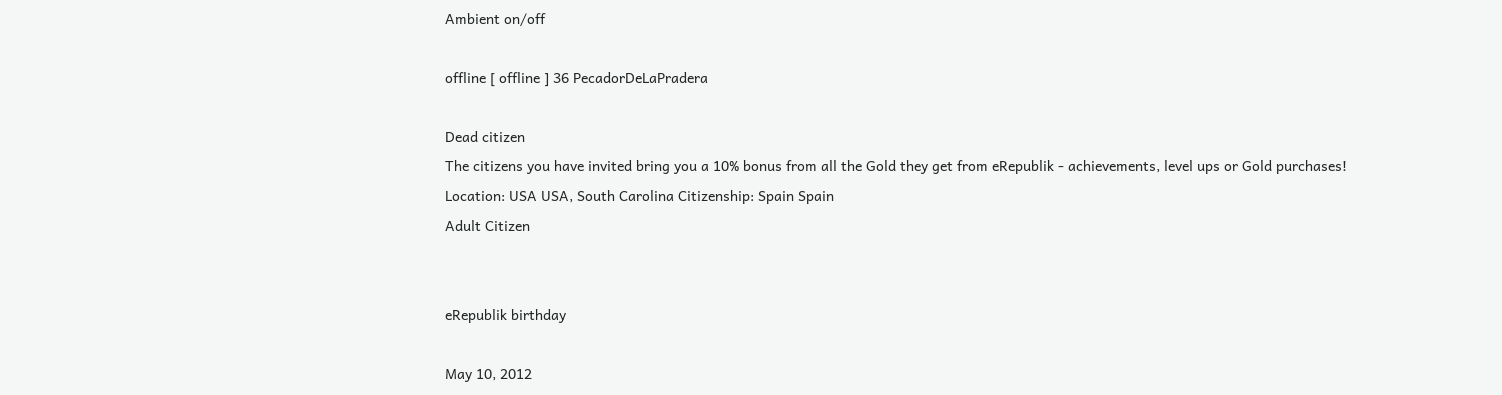Ambient on/off

offline [ offline ] 36 PecadorDeLaPradera

Dead citizen
The citizens you have invited bring you a 10% bonus from all the Gold they get from eRepublik - achievements, level ups or Gold purchases!
Location: USA USA, South Carolina Citizenship: Spain Spain
Adult Citizen


eRepublik birthday

May 10, 2012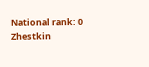National rank: 0
Zhestkin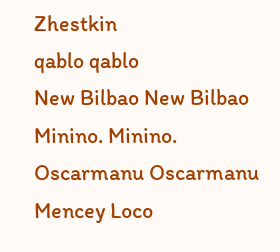Zhestkin
qablo qablo
New Bilbao New Bilbao
Minino. Minino.
Oscarmanu Oscarmanu
Mencey Loco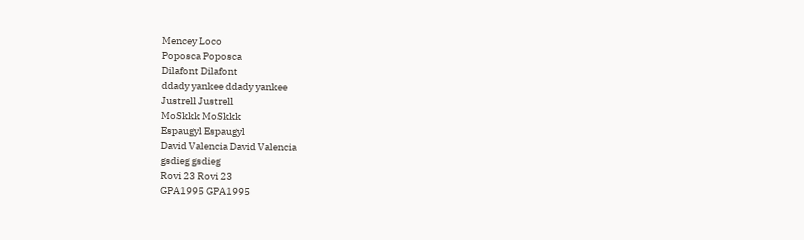Mencey Loco
Poposca Poposca
Dilafont Dilafont
ddady yankee ddady yankee
Justrell Justrell
MoSkkk MoSkkk
Espaugyl Espaugyl
David Valencia David Valencia
gsdieg gsdieg
Rovi 23 Rovi 23
GPA1995 GPA1995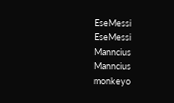EseMessi EseMessi
Manncius Manncius
monkeyo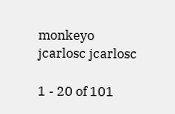monkeyo
jcarlosc jcarlosc

1 - 20 of 101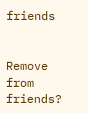friends


Remove from friends?